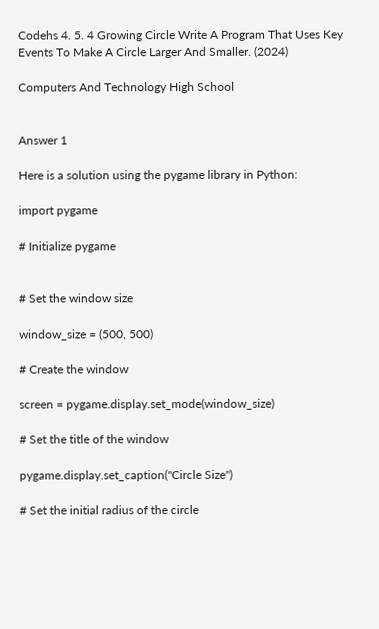Codehs 4. 5. 4 Growing Circle Write A Program That Uses Key Events To Make A Circle Larger And Smaller. (2024)

Computers And Technology High School


Answer 1

Here is a solution using the pygame library in Python:

import pygame

# Initialize pygame


# Set the window size

window_size = (500, 500)

# Create the window

screen = pygame.display.set_mode(window_size)

# Set the title of the window

pygame.display.set_caption("Circle Size")

# Set the initial radius of the circle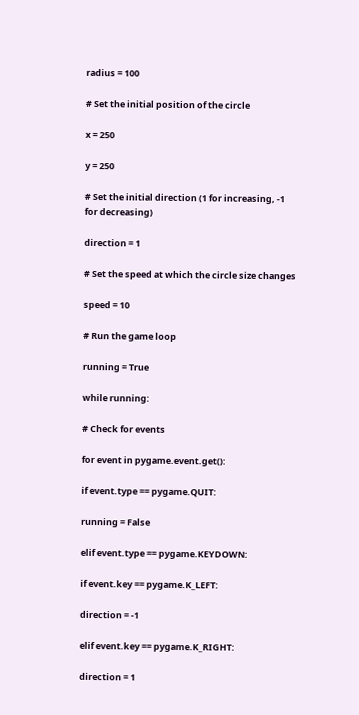radius = 100

# Set the initial position of the circle

x = 250

y = 250

# Set the initial direction (1 for increasing, -1 for decreasing)

direction = 1

# Set the speed at which the circle size changes

speed = 10

# Run the game loop

running = True

while running:

# Check for events

for event in pygame.event.get():

if event.type == pygame.QUIT:

running = False

elif event.type == pygame.KEYDOWN:

if event.key == pygame.K_LEFT:

direction = -1

elif event.key == pygame.K_RIGHT:

direction = 1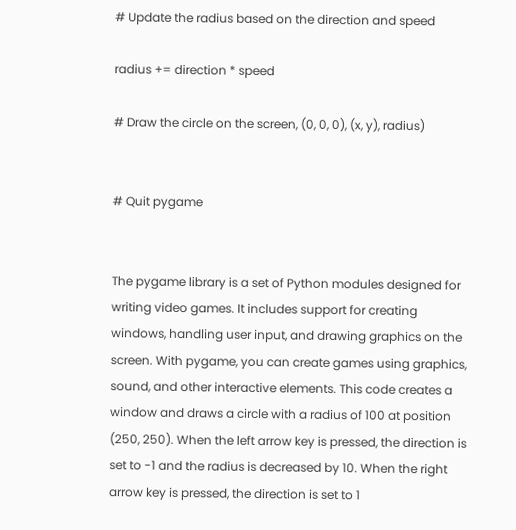# Update the radius based on the direction and speed

radius += direction * speed

# Draw the circle on the screen, (0, 0, 0), (x, y), radius)


# Quit pygame


The pygame library is a set of Python modules designed for writing video games. It includes support for creating windows, handling user input, and drawing graphics on the screen. With pygame, you can create games using graphics, sound, and other interactive elements. This code creates a window and draws a circle with a radius of 100 at position (250, 250). When the left arrow key is pressed, the direction is set to -1 and the radius is decreased by 10. When the right arrow key is pressed, the direction is set to 1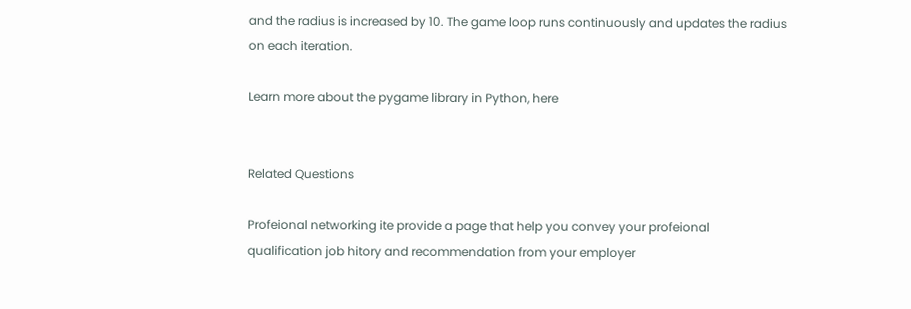and the radius is increased by 10. The game loop runs continuously and updates the radius on each iteration.

Learn more about the pygame library in Python, here


Related Questions

Profeional networking ite provide a page that help you convey your profeional qualification job hitory and recommendation from your employer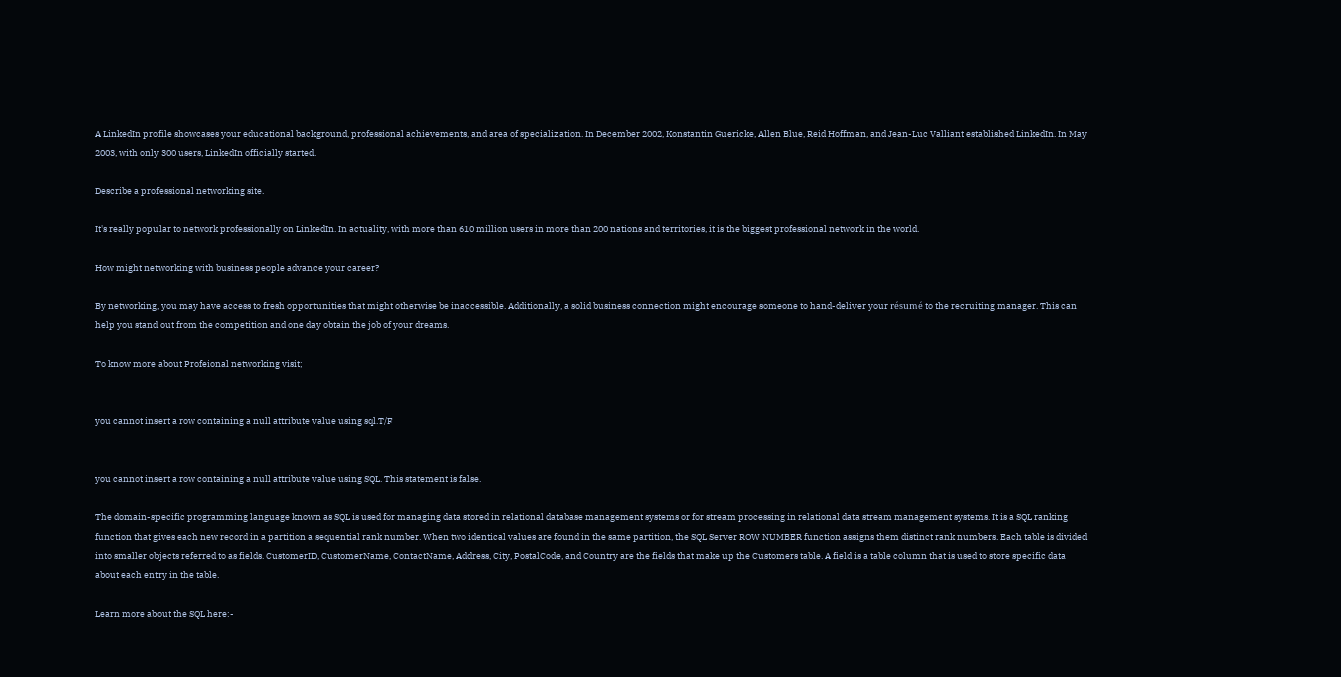A LinkedIn profile showcases your educational background, professional achievements, and area of specialization. In December 2002, Konstantin Guericke, Allen Blue, Reid Hoffman, and Jean-Luc Valliant established LinkedIn. In May 2003, with only 300 users, LinkedIn officially started.

Describe a professional networking site.

It's really popular to network professionally on LinkedIn. In actuality, with more than 610 million users in more than 200 nations and territories, it is the biggest professional network in the world.

How might networking with business people advance your career?

By networking, you may have access to fresh opportunities that might otherwise be inaccessible. Additionally, a solid business connection might encourage someone to hand-deliver your résumé to the recruiting manager. This can help you stand out from the competition and one day obtain the job of your dreams.

To know more about Profeional networking visit;


you cannot insert a row containing a null attribute value using sql.T/F


you cannot insert a row containing a null attribute value using SQL. This statement is false.

The domain-specific programming language known as SQL is used for managing data stored in relational database management systems or for stream processing in relational data stream management systems. It is a SQL ranking function that gives each new record in a partition a sequential rank number. When two identical values are found in the same partition, the SQL Server ROW NUMBER function assigns them distinct rank numbers. Each table is divided into smaller objects referred to as fields. CustomerID, CustomerName, ContactName, Address, City, PostalCode, and Country are the fields that make up the Customers table. A field is a table column that is used to store specific data about each entry in the table.

Learn more about the SQL here:-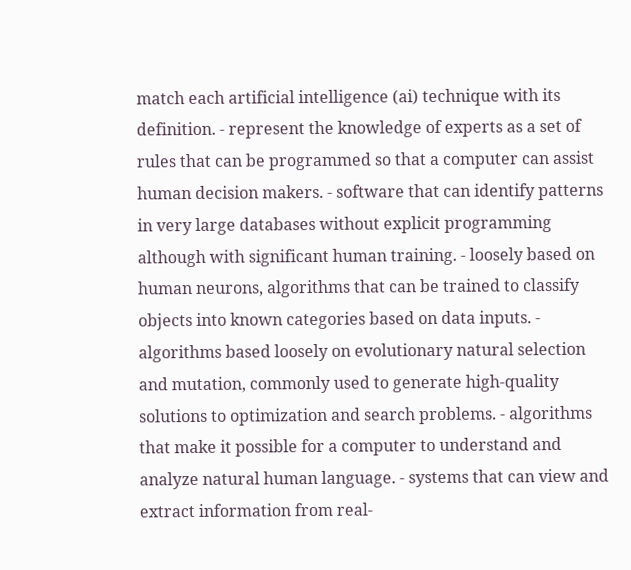match each artificial intelligence (ai) technique with its definition. - represent the knowledge of experts as a set of rules that can be programmed so that a computer can assist human decision makers. - software that can identify patterns in very large databases without explicit programming although with significant human training. - loosely based on human neurons, algorithms that can be trained to classify objects into known categories based on data inputs. - algorithms based loosely on evolutionary natural selection and mutation, commonly used to generate high-quality solutions to optimization and search problems. - algorithms that make it possible for a computer to understand and analyze natural human language. - systems that can view and extract information from real-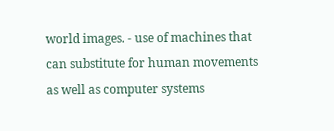world images. - use of machines that can substitute for human movements as well as computer systems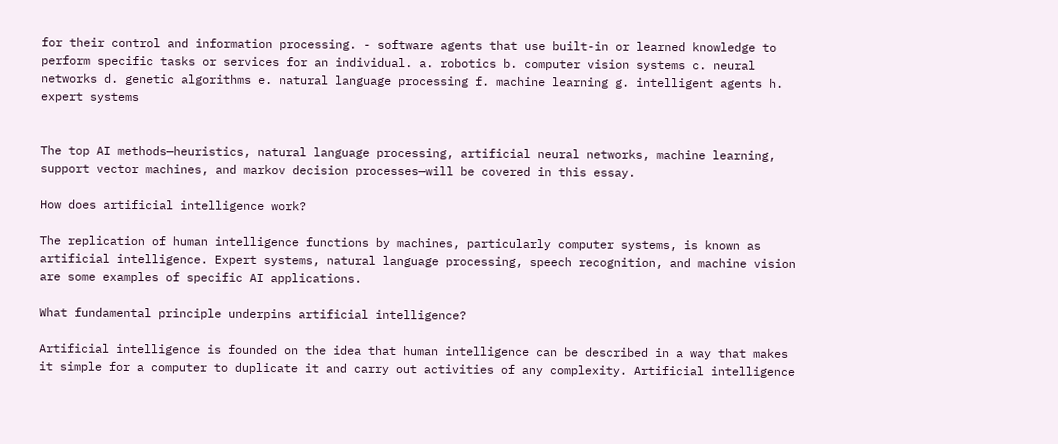for their control and information processing. - software agents that use built-in or learned knowledge to perform specific tasks or services for an individual. a. robotics b. computer vision systems c. neural networks d. genetic algorithms e. natural language processing f. machine learning g. intelligent agents h. expert systems


The top AI methods—heuristics, natural language processing, artificial neural networks, machine learning, support vector machines, and markov decision processes—will be covered in this essay.

How does artificial intelligence work?

The replication of human intelligence functions by machines, particularly computer systems, is known as artificial intelligence. Expert systems, natural language processing, speech recognition, and machine vision are some examples of specific AI applications.

What fundamental principle underpins artificial intelligence?

Artificial intelligence is founded on the idea that human intelligence can be described in a way that makes it simple for a computer to duplicate it and carry out activities of any complexity. Artificial intelligence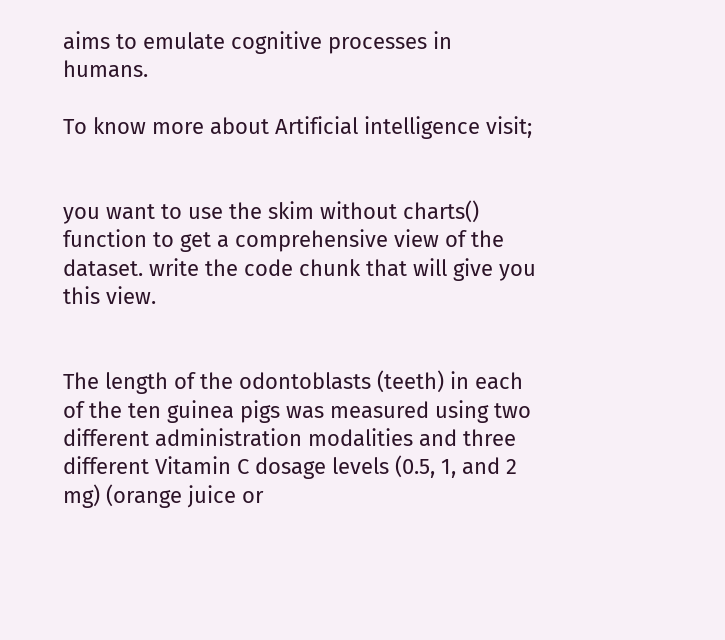aims to emulate cognitive processes in humans.

To know more about Artificial intelligence visit;


you want to use the skim without charts() function to get a comprehensive view of the dataset. write the code chunk that will give you this view.


The length of the odontoblasts (teeth) in each of the ten guinea pigs was measured using two different administration modalities and three different Vitamin C dosage levels (0.5, 1, and 2 mg) (orange juice or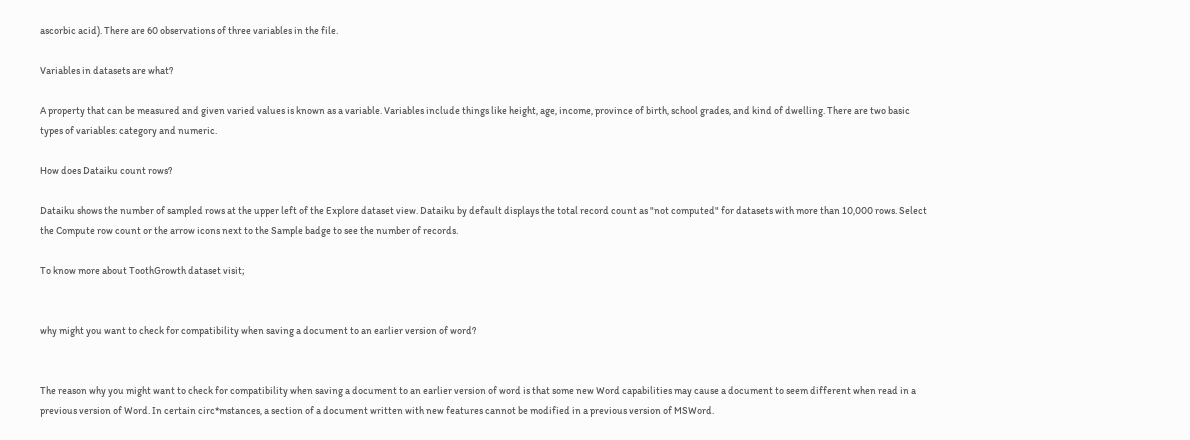ascorbic acid). There are 60 observations of three variables in the file.

Variables in datasets are what?

A property that can be measured and given varied values is known as a variable. Variables include things like height, age, income, province of birth, school grades, and kind of dwelling. There are two basic types of variables: category and numeric.

How does Dataiku count rows?

Dataiku shows the number of sampled rows at the upper left of the Explore dataset view. Dataiku by default displays the total record count as "not computed" for datasets with more than 10,000 rows. Select the Compute row count or the arrow icons next to the Sample badge to see the number of records.

To know more about ToothGrowth dataset visit;


why might you want to check for compatibility when saving a document to an earlier version of word?


The reason why you might want to check for compatibility when saving a document to an earlier version of word is that some new Word capabilities may cause a document to seem different when read in a previous version of Word. In certain circ*mstances, a section of a document written with new features cannot be modified in a previous version of MSWord.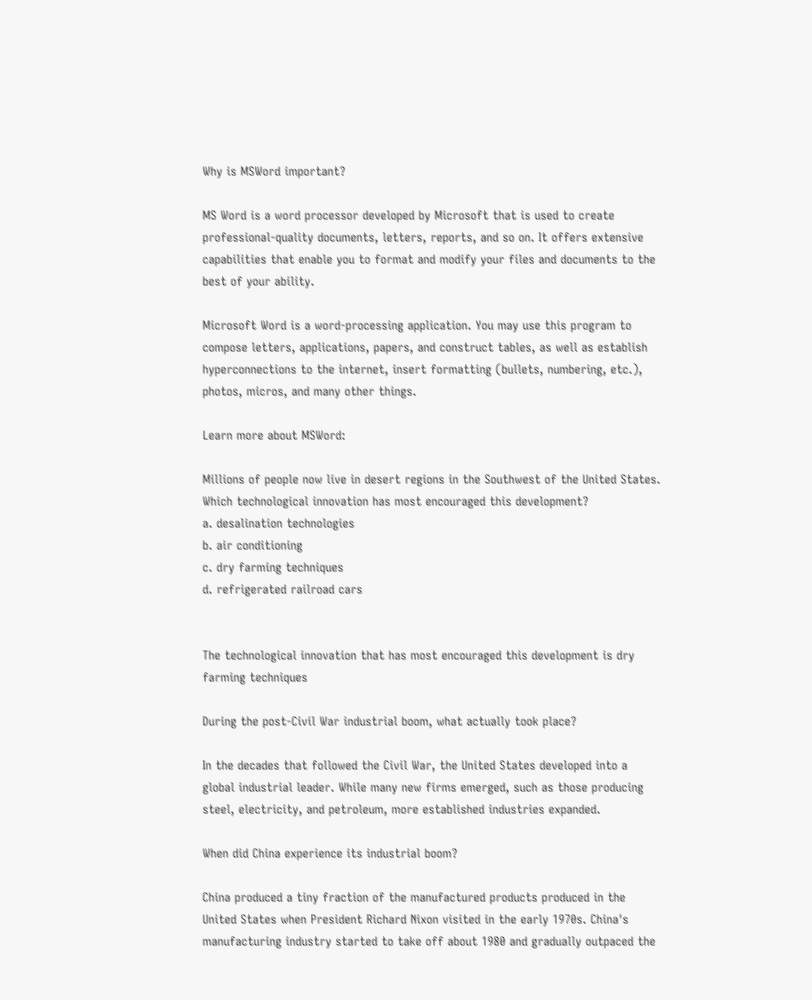Why is MSWord important?

MS Word is a word processor developed by Microsoft that is used to create professional-quality documents, letters, reports, and so on. It offers extensive capabilities that enable you to format and modify your files and documents to the best of your ability.

Microsoft Word is a word-processing application. You may use this program to compose letters, applications, papers, and construct tables, as well as establish hyperconnections to the internet, insert formatting (bullets, numbering, etc.), photos, micros, and many other things.

Learn more about MSWord:

Millions of people now live in desert regions in the Southwest of the United States. Which technological innovation has most encouraged this development?
a. desalination technologies
b. air conditioning
c. dry farming techniques
d. refrigerated railroad cars


The technological innovation that has most encouraged this development is dry farming techniques

During the post-Civil War industrial boom, what actually took place?

In the decades that followed the Civil War, the United States developed into a global industrial leader. While many new firms emerged, such as those producing steel, electricity, and petroleum, more established industries expanded.

When did China experience its industrial boom?

China produced a tiny fraction of the manufactured products produced in the United States when President Richard Nixon visited in the early 1970s. China's manufacturing industry started to take off about 1980 and gradually outpaced the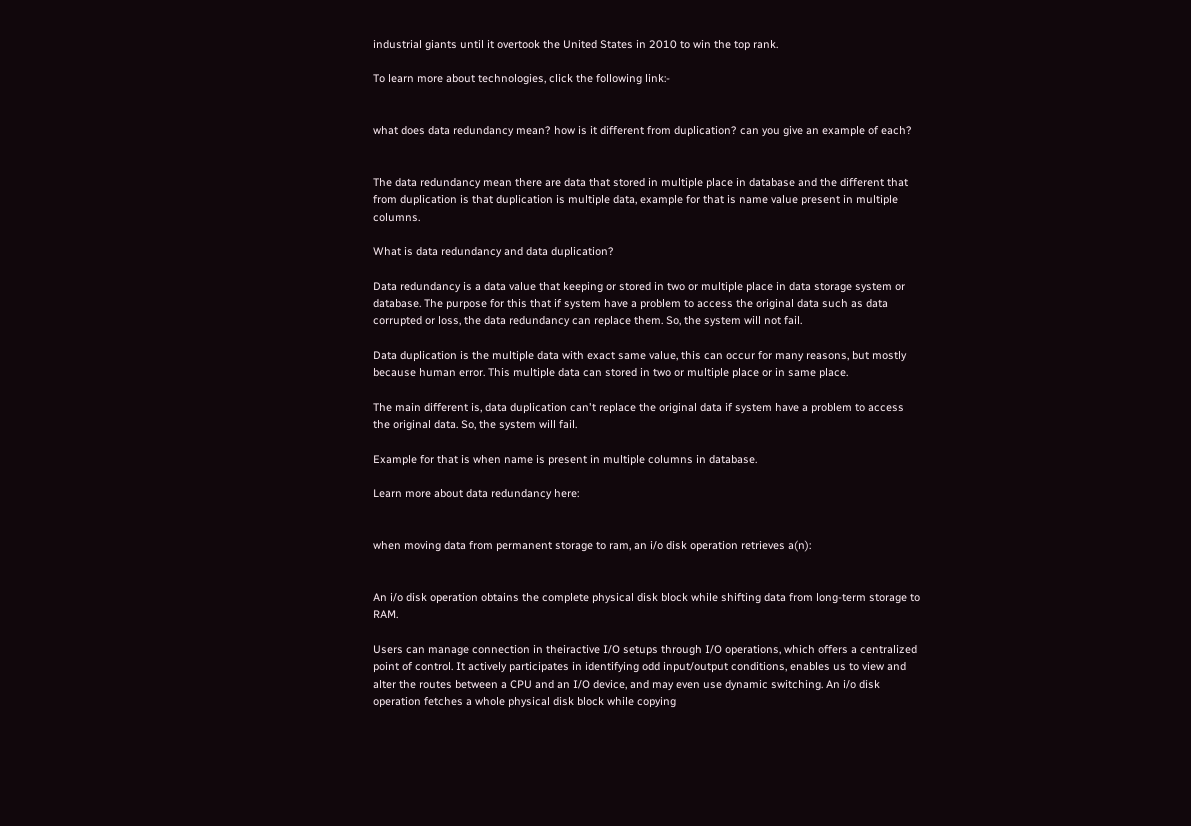industrial giants until it overtook the United States in 2010 to win the top rank.

To learn more about technologies, click the following link:-


what does data redundancy mean? how is it different from duplication? can you give an example of each?


The data redundancy mean there are data that stored in multiple place in database and the different that from duplication is that duplication is multiple data, example for that is name value present in multiple columns.

What is data redundancy and data duplication?

Data redundancy is a data value that keeping or stored in two or multiple place in data storage system or database. The purpose for this that if system have a problem to access the original data such as data corrupted or loss, the data redundancy can replace them. So, the system will not fail.

Data duplication is the multiple data with exact same value, this can occur for many reasons, but mostly because human error. This multiple data can stored in two or multiple place or in same place.

The main different is, data duplication can't replace the original data if system have a problem to access the original data. So, the system will fail.

Example for that is when name is present in multiple columns in database.

Learn more about data redundancy here:


when moving data from permanent storage to ram, an i/o disk operation retrieves a(n):


An i/o disk operation obtains the complete physical disk block while shifting data from long-term storage to RAM.

Users can manage connection in theiractive I/O setups through I/O operations, which offers a centralized point of control. It actively participates in identifying odd input/output conditions, enables us to view and alter the routes between a CPU and an I/O device, and may even use dynamic switching. An i/o disk operation fetches a whole physical disk block while copying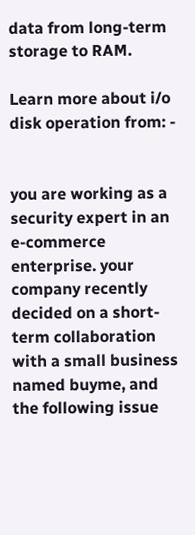data from long-term storage to RAM.

Learn more about i/o disk operation from: -


you are working as a security expert in an e-commerce enterprise. your company recently decided on a short-term collaboration with a small business named buyme, and the following issue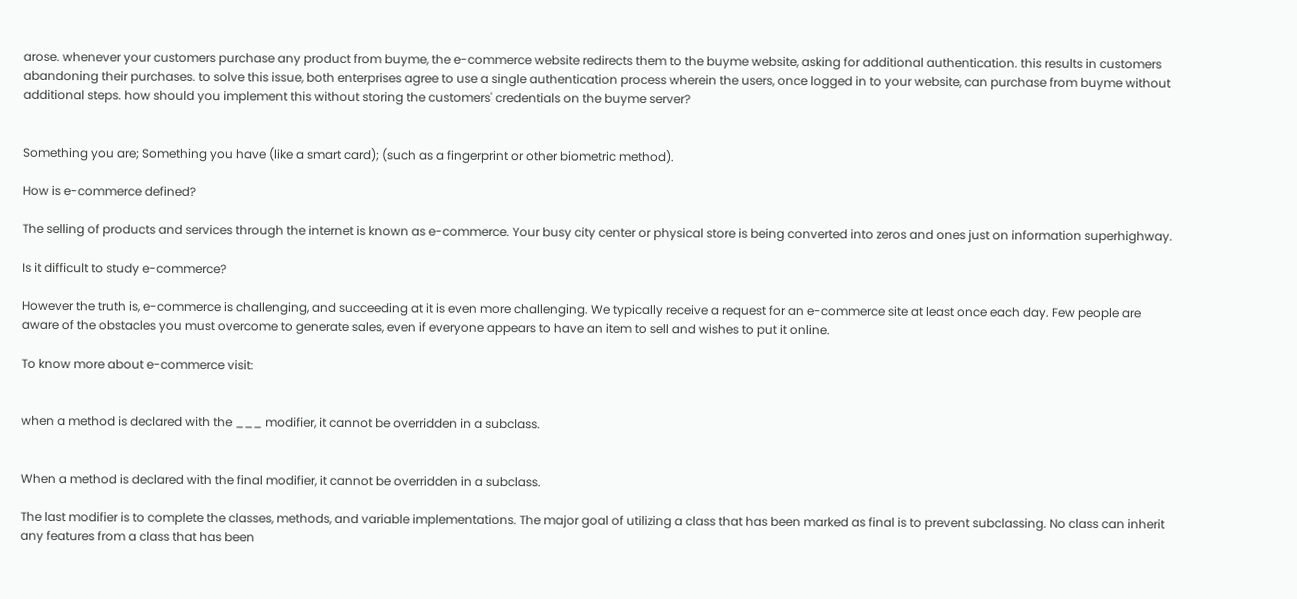arose. whenever your customers purchase any product from buyme, the e-commerce website redirects them to the buyme website, asking for additional authentication. this results in customers abandoning their purchases. to solve this issue, both enterprises agree to use a single authentication process wherein the users, once logged in to your website, can purchase from buyme without additional steps. how should you implement this without storing the customers' credentials on the buyme server?


Something you are; Something you have (like a smart card); (such as a fingerprint or other biometric method).

How is e-commerce defined?

The selling of products and services through the internet is known as e-commerce. Your busy city center or physical store is being converted into zeros and ones just on information superhighway.

Is it difficult to study e-commerce?

However the truth is, e-commerce is challenging, and succeeding at it is even more challenging. We typically receive a request for an e-commerce site at least once each day. Few people are aware of the obstacles you must overcome to generate sales, even if everyone appears to have an item to sell and wishes to put it online.

To know more about e-commerce visit:


when a method is declared with the ___ modifier, it cannot be overridden in a subclass.


When a method is declared with the final modifier, it cannot be overridden in a subclass.

The last modifier is to complete the classes, methods, and variable implementations. The major goal of utilizing a class that has been marked as final is to prevent subclassing. No class can inherit any features from a class that has been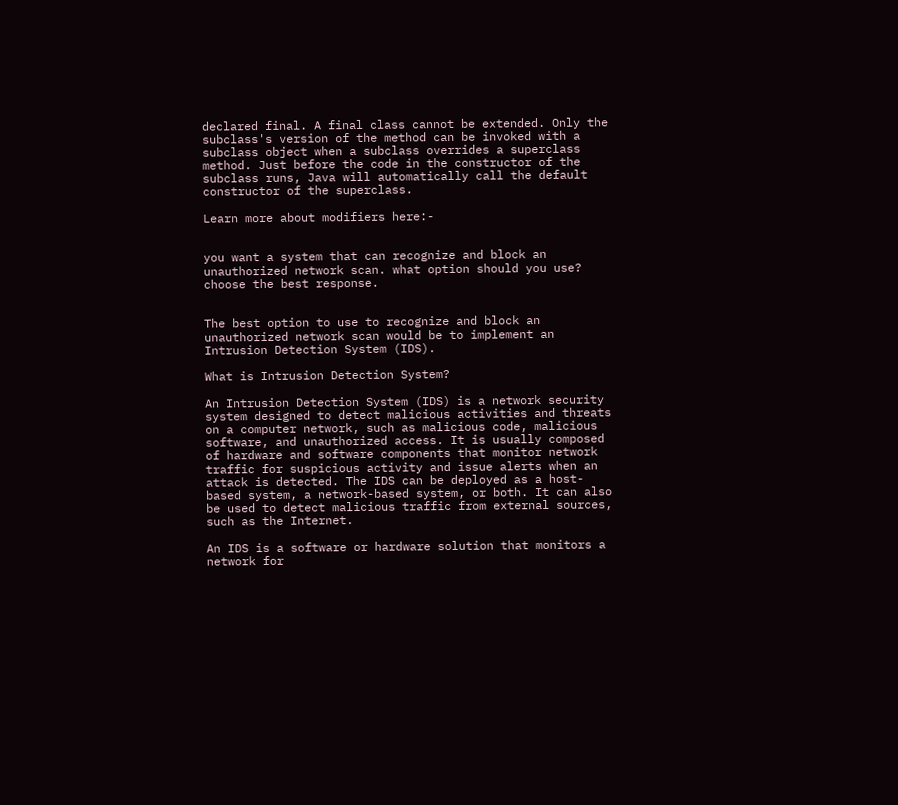declared final. A final class cannot be extended. Only the subclass's version of the method can be invoked with a subclass object when a subclass overrides a superclass method. Just before the code in the constructor of the subclass runs, Java will automatically call the default constructor of the superclass.

Learn more about modifiers here:-


you want a system that can recognize and block an unauthorized network scan. what option should you use? choose the best response.


The best option to use to recognize and block an unauthorized network scan would be to implement an Intrusion Detection System (IDS).

What is Intrusion Detection System?

An Intrusion Detection System (IDS) is a network security system designed to detect malicious activities and threats on a computer network, such as malicious code, malicious software, and unauthorized access. It is usually composed of hardware and software components that monitor network traffic for suspicious activity and issue alerts when an attack is detected. The IDS can be deployed as a host-based system, a network-based system, or both. It can also be used to detect malicious traffic from external sources, such as the Internet.

An IDS is a software or hardware solution that monitors a network for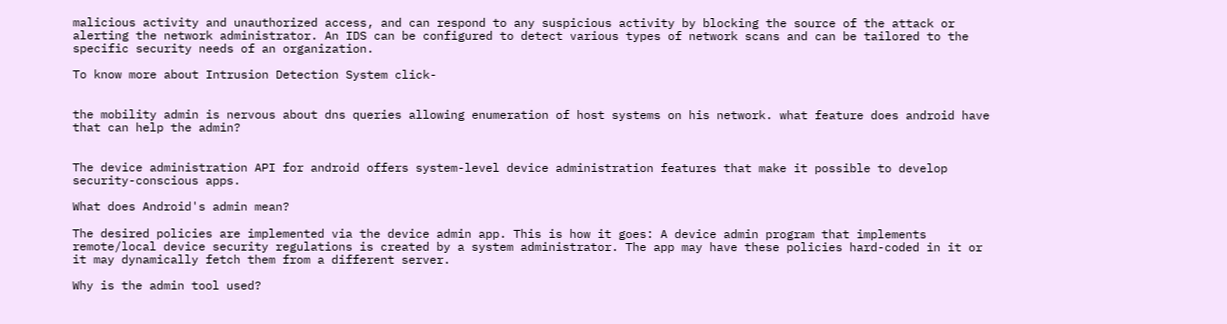malicious activity and unauthorized access, and can respond to any suspicious activity by blocking the source of the attack or alerting the network administrator. An IDS can be configured to detect various types of network scans and can be tailored to the specific security needs of an organization.

To know more about Intrusion Detection System click-


the mobility admin is nervous about dns queries allowing enumeration of host systems on his network. what feature does android have that can help the admin?


The device administration API for android offers system-level device administration features that make it possible to develop security-conscious apps.

What does Android's admin mean?

The desired policies are implemented via the device admin app. This is how it goes: A device admin program that implements remote/local device security regulations is created by a system administrator. The app may have these policies hard-coded in it or it may dynamically fetch them from a different server.

Why is the admin tool used?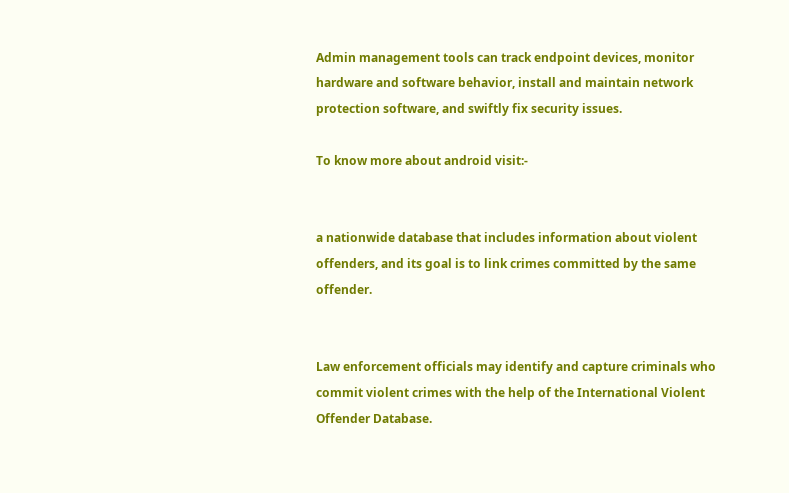Admin management tools can track endpoint devices, monitor hardware and software behavior, install and maintain network protection software, and swiftly fix security issues.

To know more about android visit:-


a nationwide database that includes information about violent offenders, and its goal is to link crimes committed by the same offender.


Law enforcement officials may identify and capture criminals who commit violent crimes with the help of the International Violent Offender Database.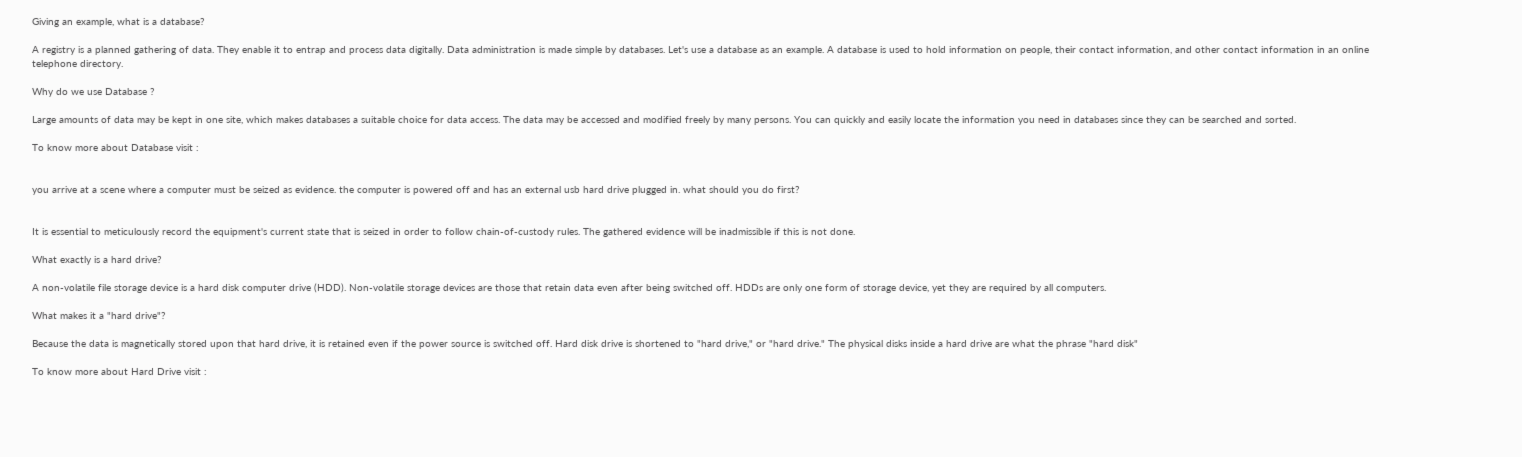Giving an example, what is a database?

A registry is a planned gathering of data. They enable it to entrap and process data digitally. Data administration is made simple by databases. Let's use a database as an example. A database is used to hold information on people, their contact information, and other contact information in an online telephone directory.

Why do we use Database ?

Large amounts of data may be kept in one site, which makes databases a suitable choice for data access. The data may be accessed and modified freely by many persons. You can quickly and easily locate the information you need in databases since they can be searched and sorted.

To know more about Database visit :


you arrive at a scene where a computer must be seized as evidence. the computer is powered off and has an external usb hard drive plugged in. what should you do first?


It is essential to meticulously record the equipment's current state that is seized in order to follow chain-of-custody rules. The gathered evidence will be inadmissible if this is not done.

What exactly is a hard drive?

A non-volatile file storage device is a hard disk computer drive (HDD). Non-volatile storage devices are those that retain data even after being switched off. HDDs are only one form of storage device, yet they are required by all computers.

What makes it a "hard drive"?

Because the data is magnetically stored upon that hard drive, it is retained even if the power source is switched off. Hard disk drive is shortened to "hard drive," or "hard drive." The physical disks inside a hard drive are what the phrase "hard disk"

To know more about Hard Drive visit :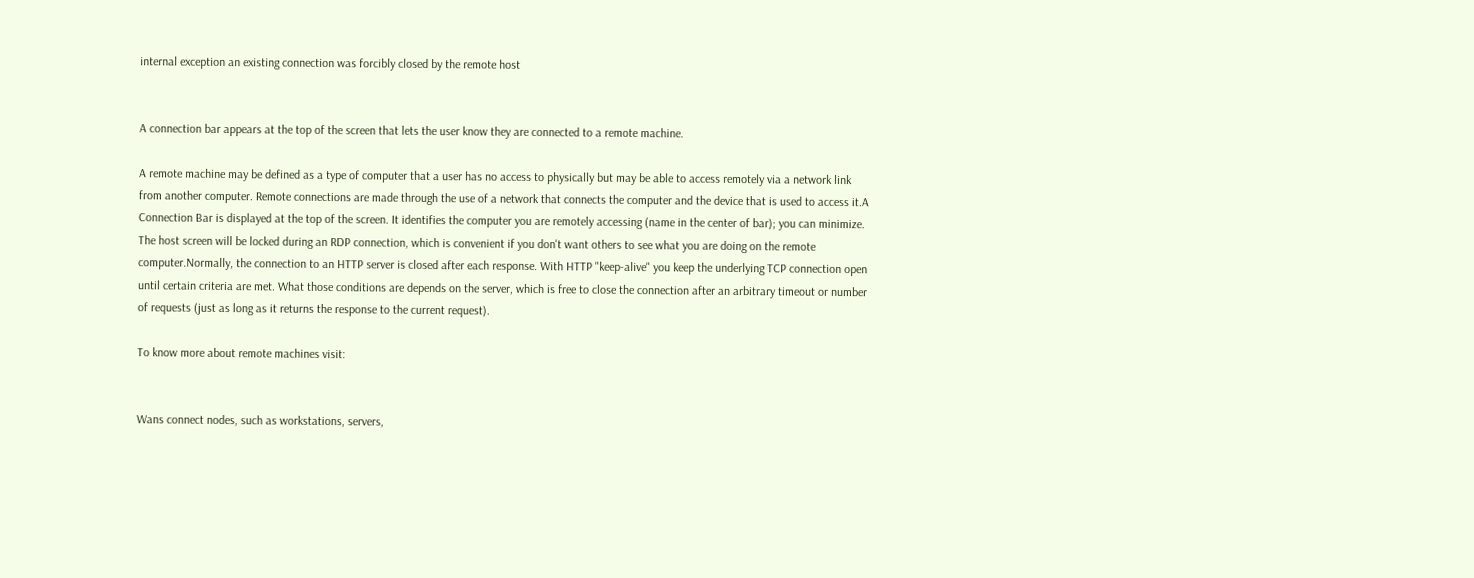internal exception an existing connection was forcibly closed by the remote host


A connection bar appears at the top of the screen that lets the user know they are connected to a remote machine.

A remote machine may be defined as a type of computer that a user has no access to physically but may be able to access remotely via a network link from another computer. Remote connections are made through the use of a network that connects the computer and the device that is used to access it.A Connection Bar is displayed at the top of the screen. It identifies the computer you are remotely accessing (name in the center of bar); you can minimize. The host screen will be locked during an RDP connection, which is convenient if you don't want others to see what you are doing on the remote computer.Normally, the connection to an HTTP server is closed after each response. With HTTP "keep-alive" you keep the underlying TCP connection open until certain criteria are met. What those conditions are depends on the server, which is free to close the connection after an arbitrary timeout or number of requests (just as long as it returns the response to the current request).

To know more about remote machines visit:


Wans connect nodes, such as workstations, servers,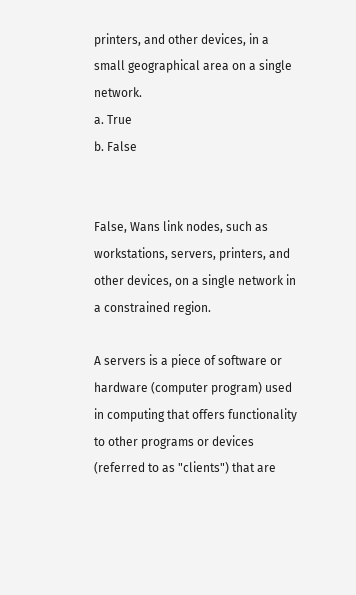printers, and other devices, in a small geographical area on a single network.
a. True
b. False


False, Wans link nodes, such as workstations, servers, printers, and other devices, on a single network in a constrained region.

A servers is a piece of software or hardware (computer program) used in computing that offers functionality to other programs or devices (referred to as "clients") that are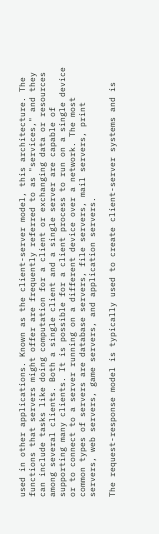used in other applications. Known as the client-server model, this architecture. The functions that servers might offer are frequently referred to as "services," and they can include tasks like doing computation for a client or exchanging data or resources among several clients. Both a single client and a single server are capable of supporting many clients. It is possible for a client process to run on a single device or to connect to a server running on a different device over a network. The most common types of servers are database servers, file servers, mail servers, print servers, web servers, game servers, and application servers.

The request-response model is typically used to create client-server systems and is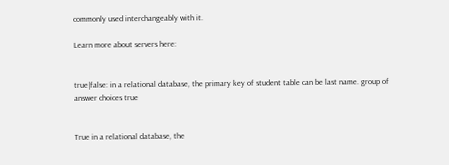commonly used interchangeably with it.

Learn more about servers here:


true|false: in a relational database, the primary key of student table can be last name. group of answer choices true


True in a relational database, the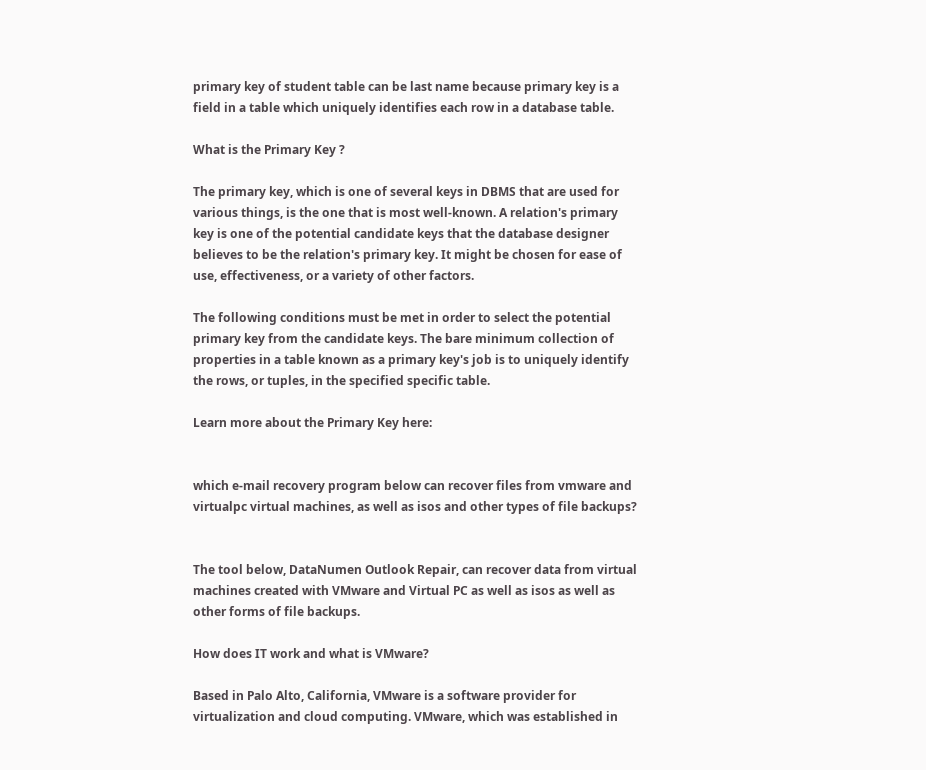primary key of student table can be last name because primary key is a field in a table which uniquely identifies each row in a database table.

What is the Primary Key ?

The primary key, which is one of several keys in DBMS that are used for various things, is the one that is most well-known. A relation's primary key is one of the potential candidate keys that the database designer believes to be the relation's primary key. It might be chosen for ease of use, effectiveness, or a variety of other factors.

The following conditions must be met in order to select the potential primary key from the candidate keys. The bare minimum collection of properties in a table known as a primary key's job is to uniquely identify the rows, or tuples, in the specified specific table.

Learn more about the Primary Key here:


which e-mail recovery program below can recover files from vmware and virtualpc virtual machines, as well as isos and other types of file backups?


The tool below, DataNumen Outlook Repair, can recover data from virtual machines created with VMware and Virtual PC as well as isos as well as other forms of file backups.

How does IT work and what is VMware?

Based in Palo Alto, California, VMware is a software provider for virtualization and cloud computing. VMware, which was established in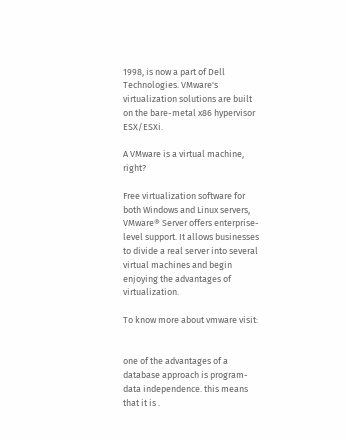1998, is now a part of Dell Technologies. VMware's virtualization solutions are built on the bare-metal x86 hypervisor ESX/ESXi.

A VMware is a virtual machine, right?

Free virtualization software for both Windows and Linux servers, VMware® Server offers enterprise-level support. It allows businesses to divide a real server into several virtual machines and begin enjoying the advantages of virtualization.

To know more about vmware visit:


one of the advantages of a database approach is program-data independence. this means that it is .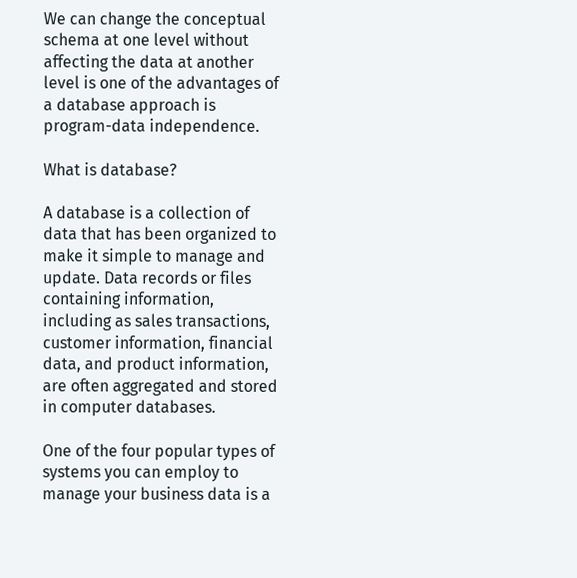We can change the conceptual schema at one level without affecting the data at another level is one of the advantages of a database approach is program-data independence.

What is database?

A database is a collection of data that has been organized to make it simple to manage and update. Data records or files containing information, including as sales transactions, customer information, financial data, and product information, are often aggregated and stored in computer databases.

One of the four popular types of systems you can employ to manage your business data is a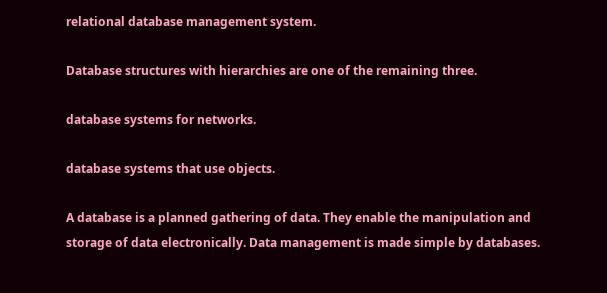relational database management system.

Database structures with hierarchies are one of the remaining three.

database systems for networks.

database systems that use objects.

A database is a planned gathering of data. They enable the manipulation and storage of data electronically. Data management is made simple by databases.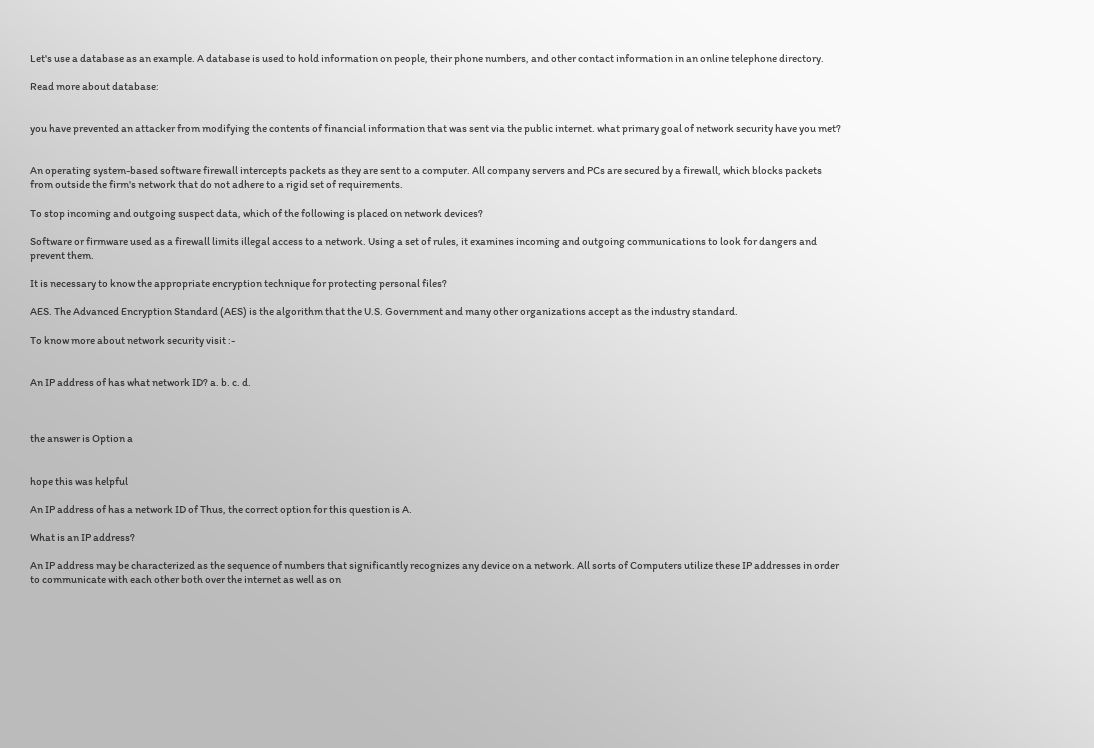Let's use a database as an example. A database is used to hold information on people, their phone numbers, and other contact information in an online telephone directory.

Read more about database:


you have prevented an attacker from modifying the contents of financial information that was sent via the public internet. what primary goal of network security have you met?


An operating system-based software firewall intercepts packets as they are sent to a computer. All company servers and PCs are secured by a firewall, which blocks packets from outside the firm's network that do not adhere to a rigid set of requirements.

To stop incoming and outgoing suspect data, which of the following is placed on network devices?

Software or firmware used as a firewall limits illegal access to a network. Using a set of rules, it examines incoming and outgoing communications to look for dangers and prevent them.

It is necessary to know the appropriate encryption technique for protecting personal files?

AES. The Advanced Encryption Standard (AES) is the algorithm that the U.S. Government and many other organizations accept as the industry standard.

To know more about network security visit :-


An IP address of has what network ID? a. b. c. d.



the answer is Option a


hope this was helpful

An IP address of has a network ID of Thus, the correct option for this question is A.

What is an IP address?

An IP address may be characterized as the sequence of numbers that significantly recognizes any device on a network. All sorts of Computers utilize these IP addresses in order to communicate with each other both over the internet as well as on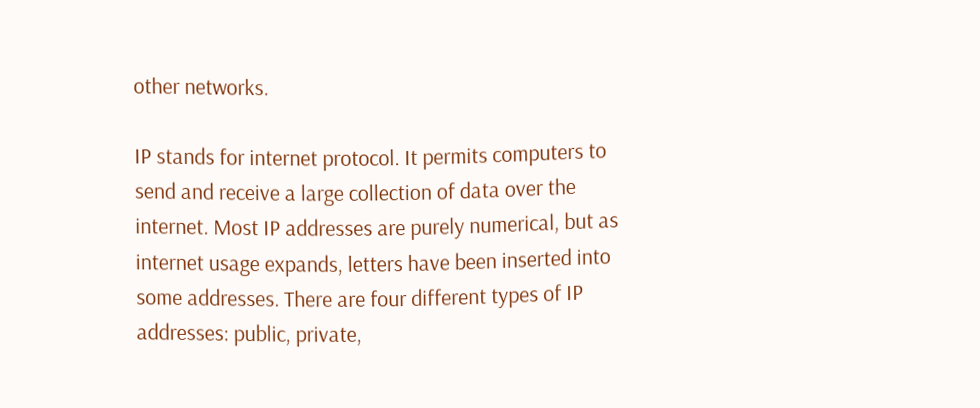other networks.

IP stands for internet protocol. It permits computers to send and receive a large collection of data over the internet. Most IP addresses are purely numerical, but as internet usage expands, letters have been inserted into some addresses. There are four different types of IP addresses: public, private,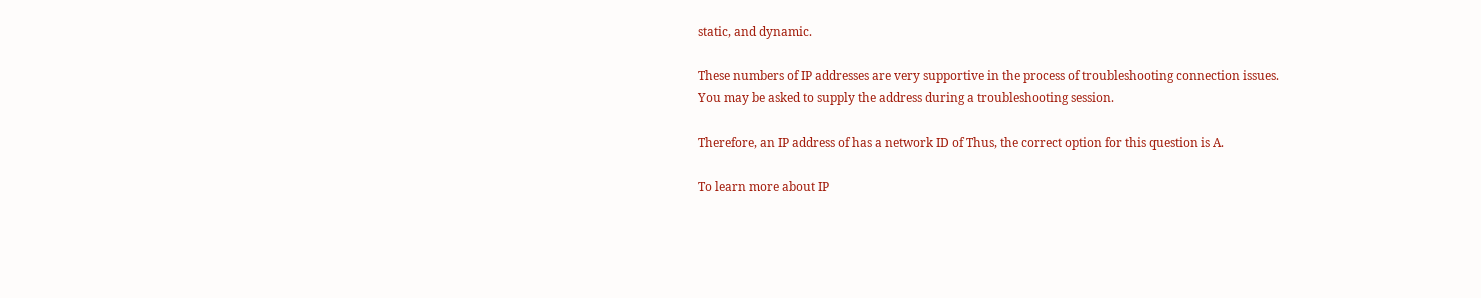static, and dynamic.

These numbers of IP addresses are very supportive in the process of troubleshooting connection issues. You may be asked to supply the address during a troubleshooting session.

Therefore, an IP address of has a network ID of Thus, the correct option for this question is A.

To learn more about IP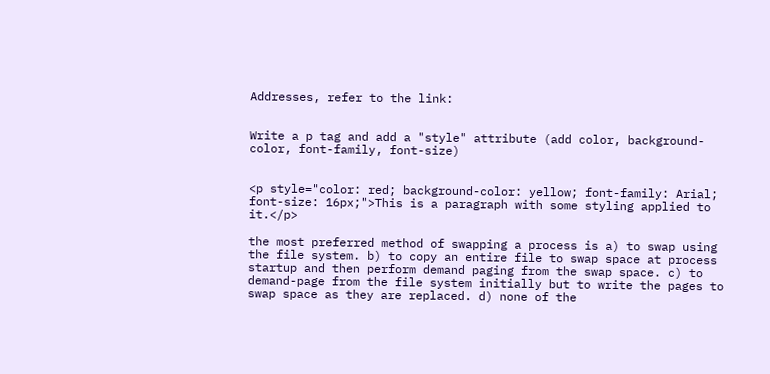Addresses, refer to the link:


Write a p tag and add a "style" attribute (add color, background-color, font-family, font-size)


<p style="color: red; background-color: yellow; font-family: Arial; font-size: 16px;">This is a paragraph with some styling applied to it.</p>

the most preferred method of swapping a process is a) to swap using the file system. b) to copy an entire file to swap space at process startup and then perform demand paging from the swap space. c) to demand-page from the file system initially but to write the pages to swap space as they are replaced. d) none of the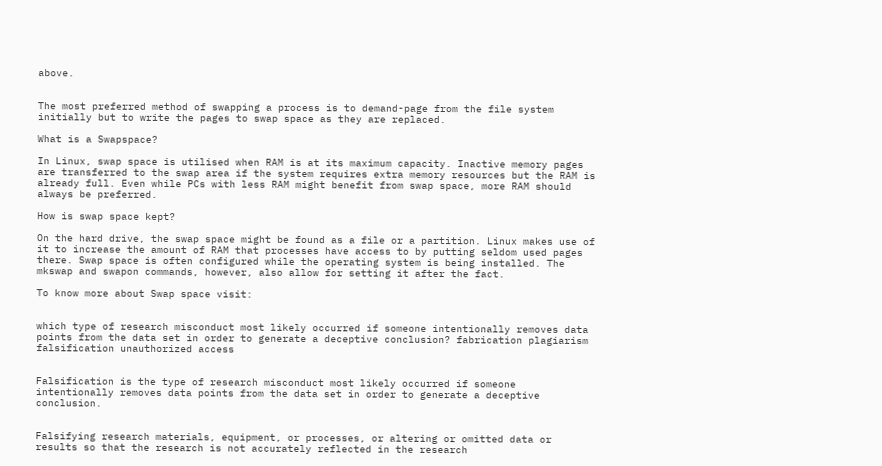above.


The most preferred method of swapping a process is to demand-page from the file system initially but to write the pages to swap space as they are replaced.

What is a Swapspace?

In Linux, swap space is utilised when RAM is at its maximum capacity. Inactive memory pages are transferred to the swap area if the system requires extra memory resources but the RAM is already full. Even while PCs with less RAM might benefit from swap space, more RAM should always be preferred.

How is swap space kept?

On the hard drive, the swap space might be found as a file or a partition. Linux makes use of it to increase the amount of RAM that processes have access to by putting seldom used pages there. Swap space is often configured while the operating system is being installed. The mkswap and swapon commands, however, also allow for setting it after the fact.

To know more about Swap space visit:


which type of research misconduct most likely occurred if someone intentionally removes data points from the data set in order to generate a deceptive conclusion? fabrication plagiarism falsification unauthorized access


Falsification is the type of research misconduct most likely occurred if someone intentionally removes data points from the data set in order to generate a deceptive conclusion.


Falsifying research materials, equipment, or processes, or altering or omitted data or results so that the research is not accurately reflected in the research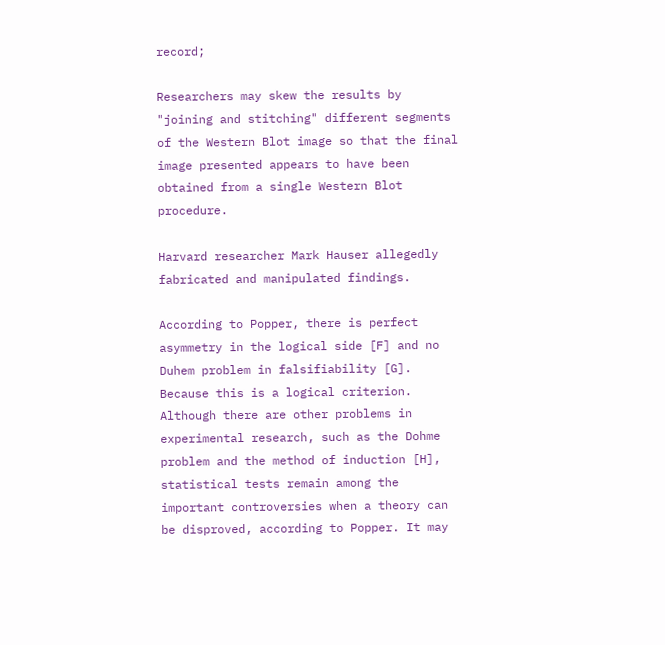record;

Researchers may skew the results by "joining and stitching" different segments of the Western Blot image so that the final image presented appears to have been obtained from a single Western Blot procedure.

Harvard researcher Mark Hauser allegedly fabricated and manipulated findings.

According to Popper, there is perfect asymmetry in the logical side [F] and no Duhem problem in falsifiability [G]. Because this is a logical criterion. Although there are other problems in experimental research, such as the Dohme problem and the method of induction [H], statistical tests remain among the important controversies when a theory can be disproved, according to Popper. It may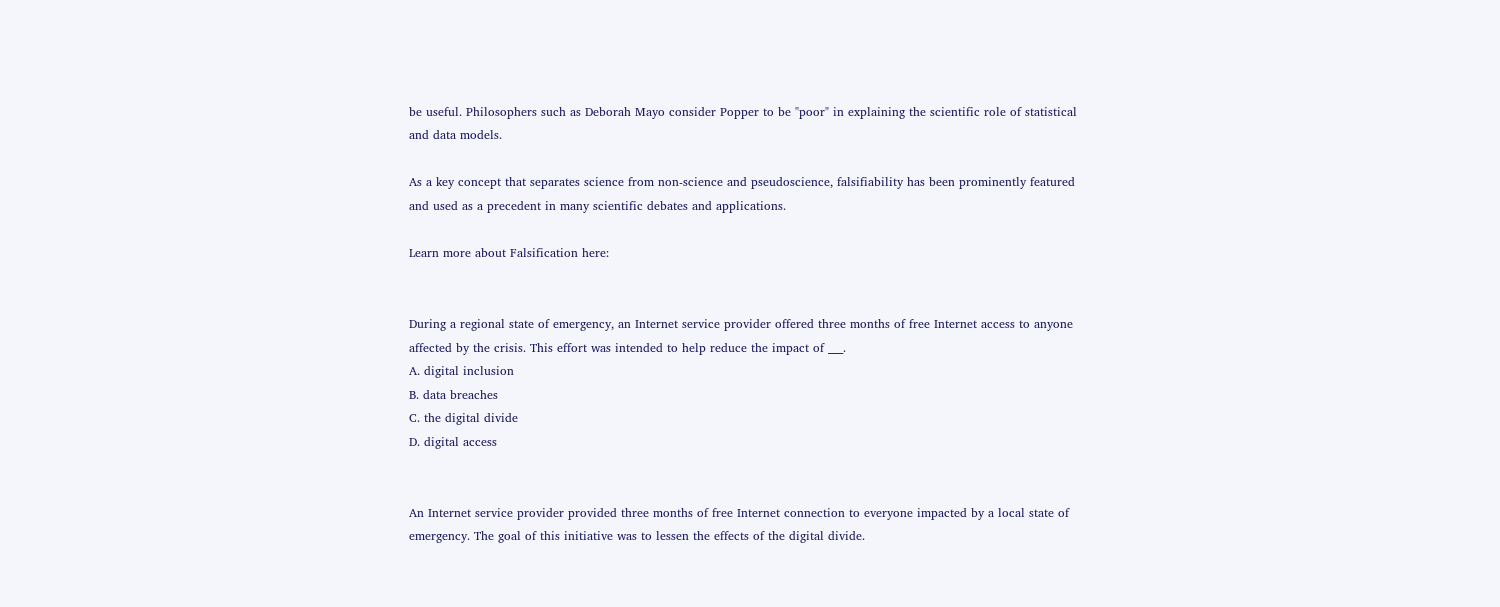be useful. Philosophers such as Deborah Mayo consider Popper to be "poor" in explaining the scientific role of statistical and data models.

As a key concept that separates science from non-science and pseudoscience, falsifiability has been prominently featured and used as a precedent in many scientific debates and applications.

Learn more about Falsification here:


During a regional state of emergency, an Internet service provider offered three months of free Internet access to anyone affected by the crisis. This effort was intended to help reduce the impact of ___.
A. digital inclusion
B. data breaches
C. the digital divide
D. digital access


An Internet service provider provided three months of free Internet connection to everyone impacted by a local state of emergency. The goal of this initiative was to lessen the effects of the digital divide.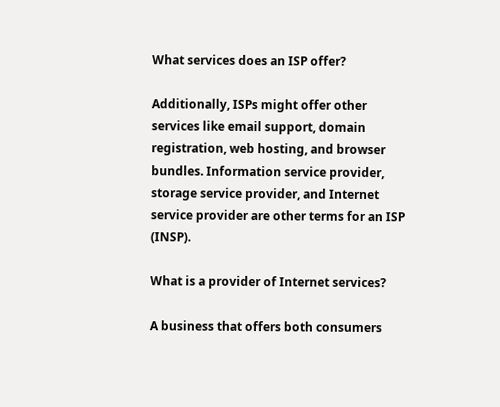What services does an ISP offer?

Additionally, ISPs might offer other services like email support, domain registration, web hosting, and browser bundles. Information service provider, storage service provider, and Internet service provider are other terms for an ISP (INSP).

What is a provider of Internet services?

A business that offers both consumers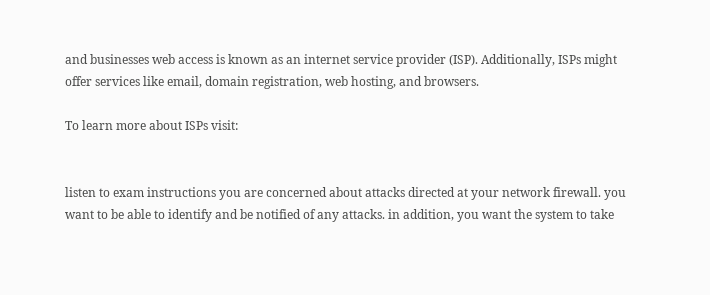and businesses web access is known as an internet service provider (ISP). Additionally, ISPs might offer services like email, domain registration, web hosting, and browsers.

To learn more about ISPs visit:


listen to exam instructions you are concerned about attacks directed at your network firewall. you want to be able to identify and be notified of any attacks. in addition, you want the system to take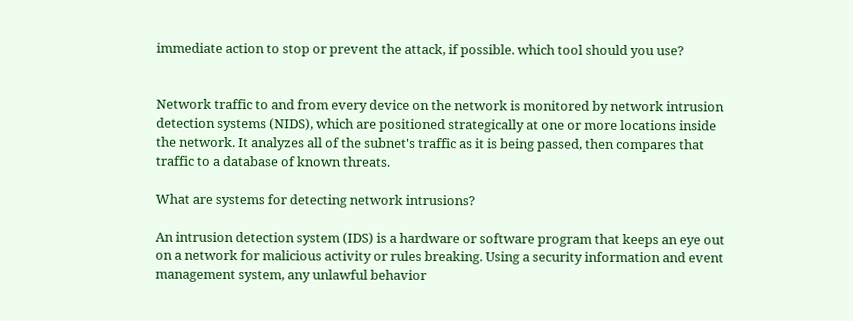immediate action to stop or prevent the attack, if possible. which tool should you use?


Network traffic to and from every device on the network is monitored by network intrusion detection systems (NIDS), which are positioned strategically at one or more locations inside the network. It analyzes all of the subnet's traffic as it is being passed, then compares that traffic to a database of known threats.

What are systems for detecting network intrusions?

An intrusion detection system (IDS) is a hardware or software program that keeps an eye out on a network for malicious activity or rules breaking. Using a security information and event management system, any unlawful behavior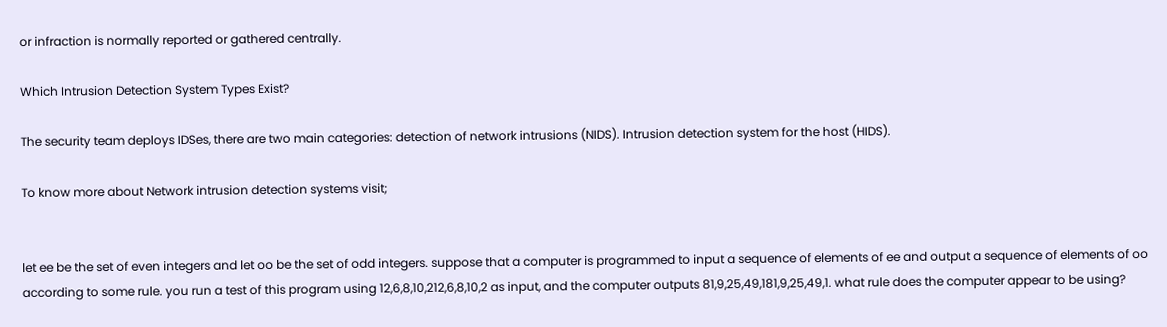or infraction is normally reported or gathered centrally.

Which Intrusion Detection System Types Exist?

The security team deploys IDSes, there are two main categories: detection of network intrusions (NIDS). Intrusion detection system for the host (HIDS).

To know more about Network intrusion detection systems visit;


let ee be the set of even integers and let oo be the set of odd integers. suppose that a computer is programmed to input a sequence of elements of ee and output a sequence of elements of oo according to some rule. you run a test of this program using 12,6,8,10,212,6,8,10,2 as input, and the computer outputs 81,9,25,49,181,9,25,49,1. what rule does the computer appear to be using?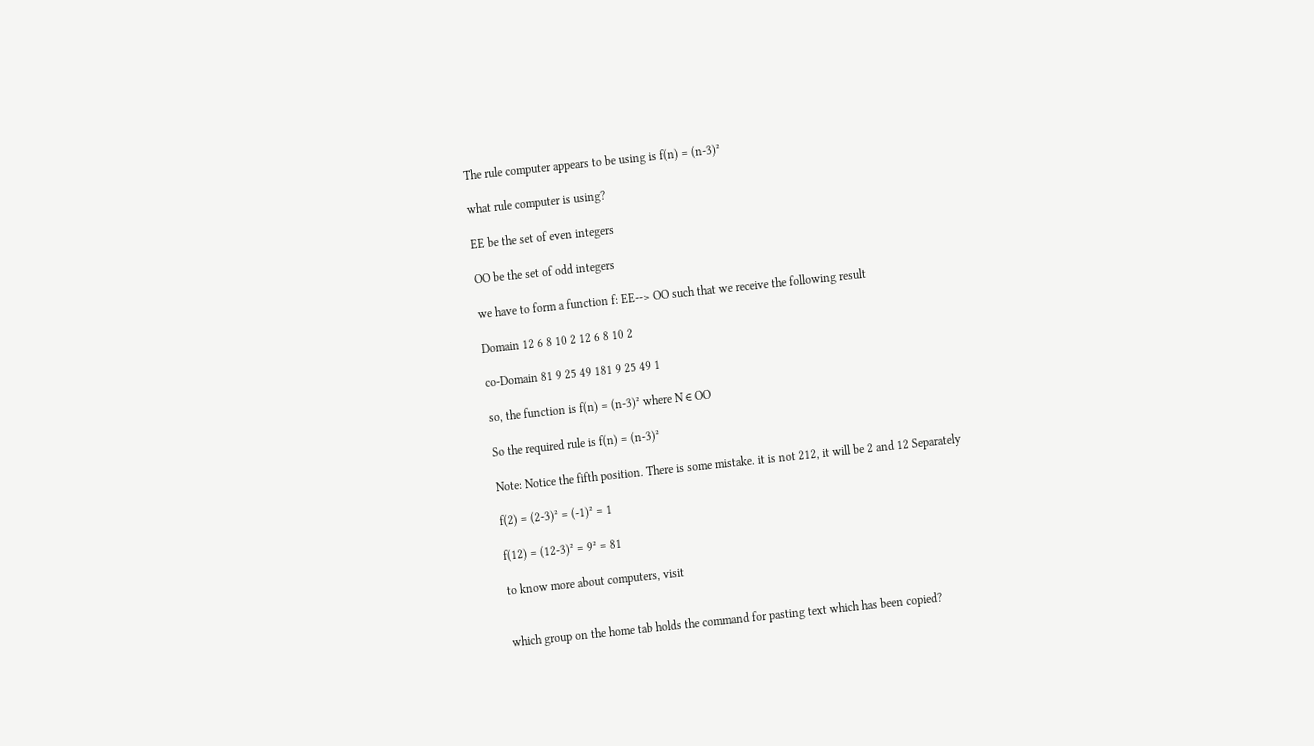The rule computer appears to be using is f(n) = (n-3)²

what rule computer is using?

EE be the set of even integers

OO be the set of odd integers

we have to form a function f: EE--> OO such that we receive the following result

Domain 12 6 8 10 2 12 6 8 10 2

co-Domain 81 9 25 49 181 9 25 49 1

so, the function is f(n) = (n-3)² where N ∈ OO

So the required rule is f(n) = (n-3)²

Note: Notice the fifth position. There is some mistake. it is not 212, it will be 2 and 12 Separately

f(2) = (2-3)² = (-1)² = 1

f(12) = (12-3)² = 9² = 81

to know more about computers, visit


which group on the home tab holds the command for pasting text which has been copied?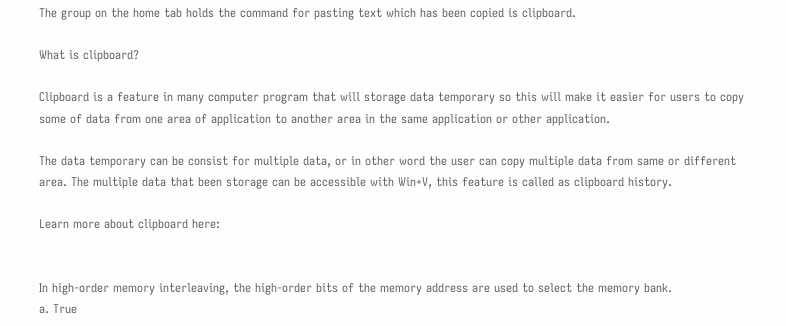The group on the home tab holds the command for pasting text which has been copied is clipboard.

What is clipboard?

Clipboard is a feature in many computer program that will storage data temporary so this will make it easier for users to copy some of data from one area of application to another area in the same application or other application.

The data temporary can be consist for multiple data, or in other word the user can copy multiple data from same or different area. The multiple data that been storage can be accessible with Win+V, this feature is called as clipboard history.

Learn more about clipboard here:


In high-order memory interleaving, the high-order bits of the memory address are used to select the memory bank.
a. True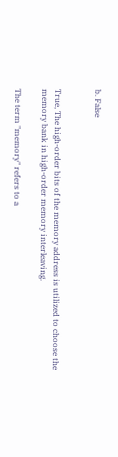b. False


True, The high-order bits of the memory address is utilized to choose the memory bank in high-order memory interleaving.

The term "memory" refers to a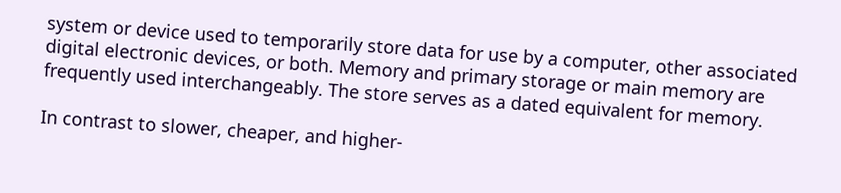system or device used to temporarily store data for use by a computer, other associated digital electronic devices, or both. Memory and primary storage or main memory are frequently used interchangeably. The store serves as a dated equivalent for memory.

In contrast to slower, cheaper, and higher-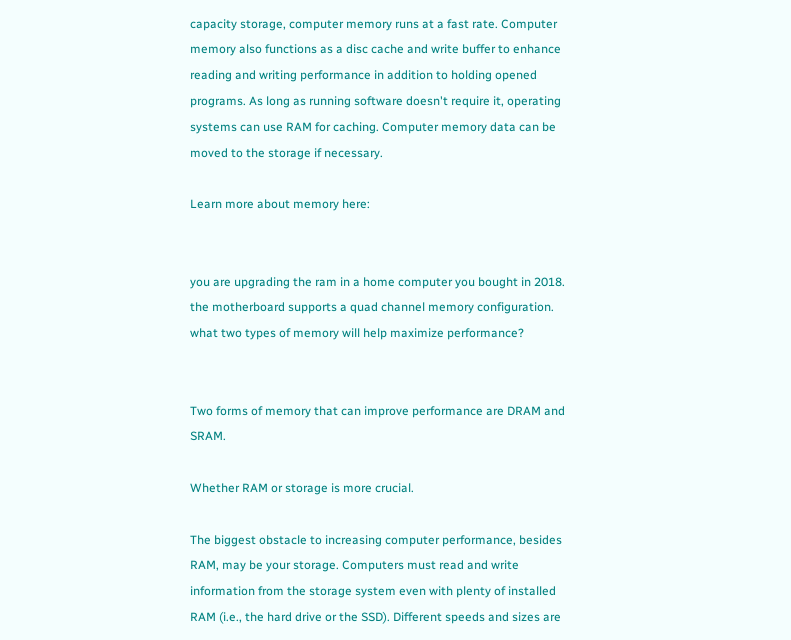capacity storage, computer memory runs at a fast rate. Computer memory also functions as a disc cache and write buffer to enhance reading and writing performance in addition to holding opened programs. As long as running software doesn't require it, operating systems can use RAM for caching. Computer memory data can be moved to the storage if necessary.

Learn more about memory here:


you are upgrading the ram in a home computer you bought in 2018. the motherboard supports a quad channel memory configuration. what two types of memory will help maximize performance?


Two forms of memory that can improve performance are DRAM and SRAM.

Whether RAM or storage is more crucial.

The biggest obstacle to increasing computer performance, besides RAM, may be your storage. Computers must read and write information from the storage system even with plenty of installed RAM (i.e., the hard drive or the SSD). Different speeds and sizes are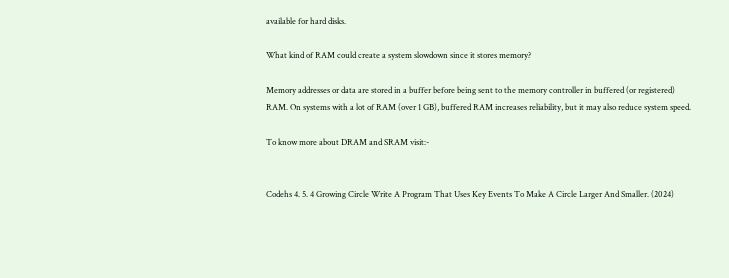available for hard disks.

What kind of RAM could create a system slowdown since it stores memory?

Memory addresses or data are stored in a buffer before being sent to the memory controller in buffered (or registered) RAM. On systems with a lot of RAM (over 1 GB), buffered RAM increases reliability, but it may also reduce system speed.

To know more about DRAM and SRAM visit:-


Codehs 4. 5. 4 Growing Circle Write A Program That Uses Key Events To Make A Circle Larger And Smaller. (2024)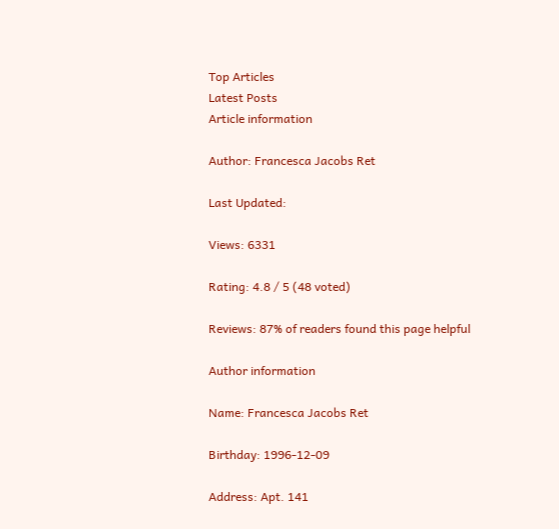Top Articles
Latest Posts
Article information

Author: Francesca Jacobs Ret

Last Updated:

Views: 6331

Rating: 4.8 / 5 (48 voted)

Reviews: 87% of readers found this page helpful

Author information

Name: Francesca Jacobs Ret

Birthday: 1996-12-09

Address: Apt. 141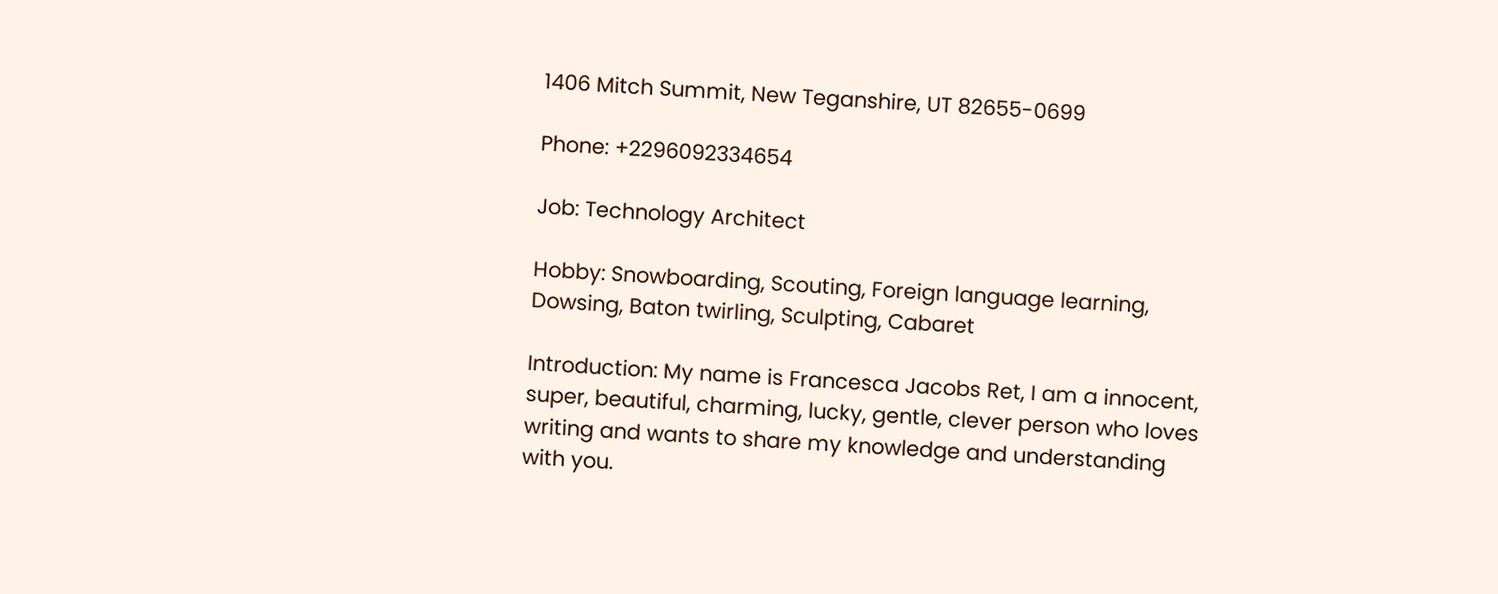1406 Mitch Summit, New Teganshire, UT 82655-0699

Phone: +2296092334654

Job: Technology Architect

Hobby: Snowboarding, Scouting, Foreign language learning, Dowsing, Baton twirling, Sculpting, Cabaret

Introduction: My name is Francesca Jacobs Ret, I am a innocent, super, beautiful, charming, lucky, gentle, clever person who loves writing and wants to share my knowledge and understanding with you.